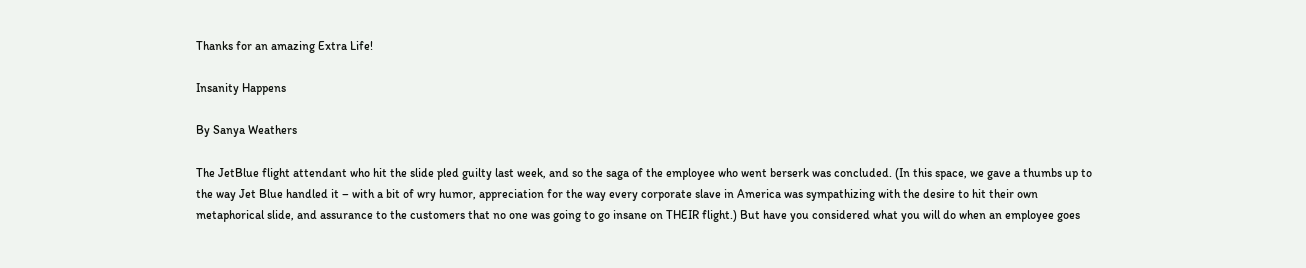Thanks for an amazing Extra Life!

Insanity Happens

By Sanya Weathers

The JetBlue flight attendant who hit the slide pled guilty last week, and so the saga of the employee who went berserk was concluded. (In this space, we gave a thumbs up to the way Jet Blue handled it – with a bit of wry humor, appreciation for the way every corporate slave in America was sympathizing with the desire to hit their own metaphorical slide, and assurance to the customers that no one was going to go insane on THEIR flight.) But have you considered what you will do when an employee goes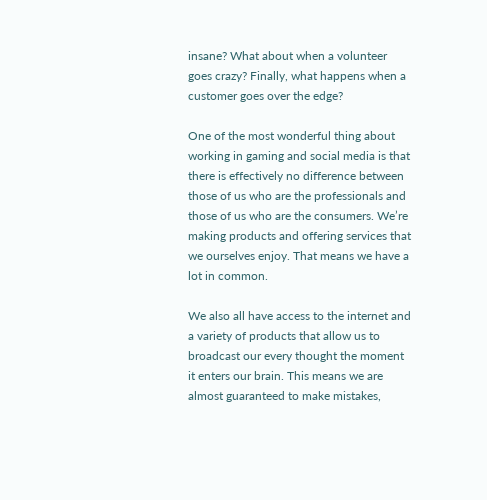insane? What about when a volunteer goes crazy? Finally, what happens when a customer goes over the edge?

One of the most wonderful thing about working in gaming and social media is that there is effectively no difference between those of us who are the professionals and those of us who are the consumers. We’re making products and offering services that we ourselves enjoy. That means we have a lot in common.

We also all have access to the internet and a variety of products that allow us to broadcast our every thought the moment it enters our brain. This means we are almost guaranteed to make mistakes,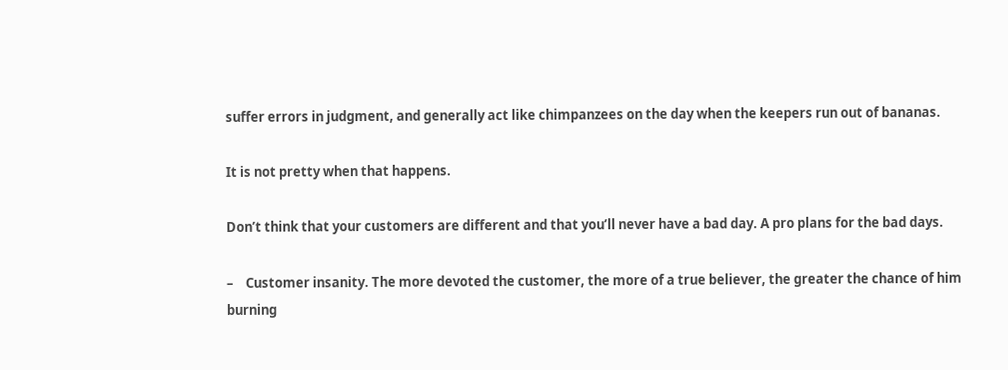suffer errors in judgment, and generally act like chimpanzees on the day when the keepers run out of bananas.

It is not pretty when that happens.

Don’t think that your customers are different and that you’ll never have a bad day. A pro plans for the bad days.

–    Customer insanity. The more devoted the customer, the more of a true believer, the greater the chance of him burning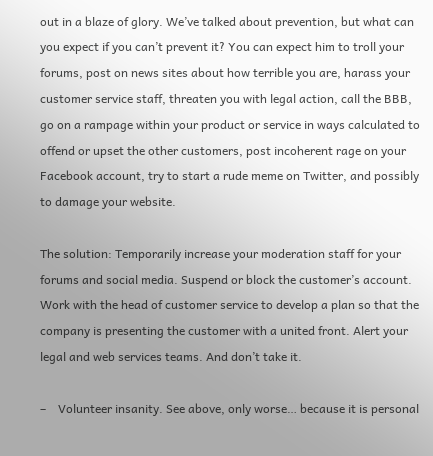out in a blaze of glory. We’ve talked about prevention, but what can you expect if you can’t prevent it? You can expect him to troll your forums, post on news sites about how terrible you are, harass your customer service staff, threaten you with legal action, call the BBB, go on a rampage within your product or service in ways calculated to offend or upset the other customers, post incoherent rage on your Facebook account, try to start a rude meme on Twitter, and possibly to damage your website.

The solution: Temporarily increase your moderation staff for your forums and social media. Suspend or block the customer’s account. Work with the head of customer service to develop a plan so that the company is presenting the customer with a united front. Alert your legal and web services teams. And don’t take it.

–    Volunteer insanity. See above, only worse… because it is personal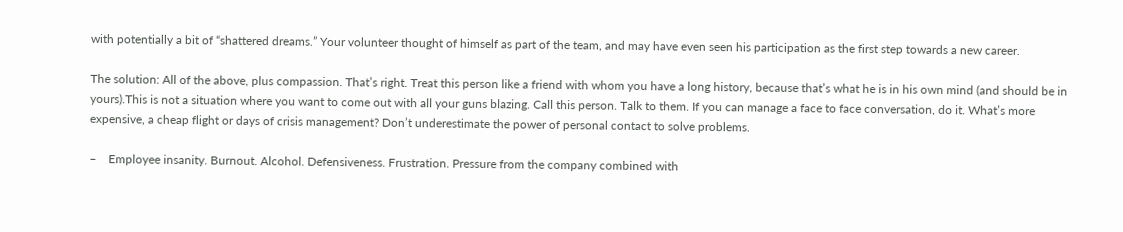with potentially a bit of “shattered dreams.” Your volunteer thought of himself as part of the team, and may have even seen his participation as the first step towards a new career.

The solution: All of the above, plus compassion. That’s right. Treat this person like a friend with whom you have a long history, because that’s what he is in his own mind (and should be in yours).This is not a situation where you want to come out with all your guns blazing. Call this person. Talk to them. If you can manage a face to face conversation, do it. What’s more expensive, a cheap flight or days of crisis management? Don’t underestimate the power of personal contact to solve problems.

–    Employee insanity. Burnout. Alcohol. Defensiveness. Frustration. Pressure from the company combined with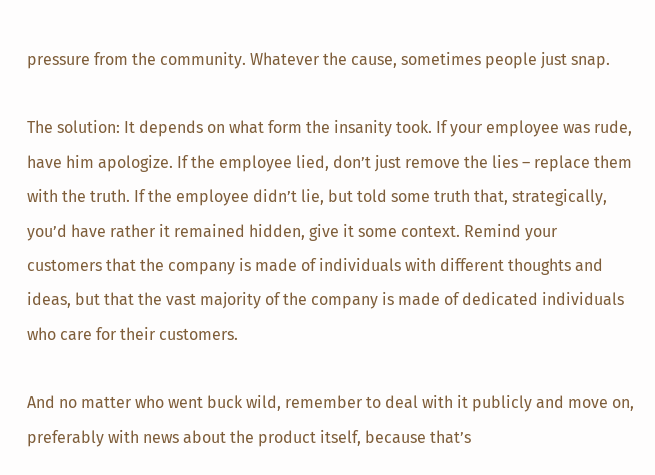pressure from the community. Whatever the cause, sometimes people just snap.

The solution: It depends on what form the insanity took. If your employee was rude, have him apologize. If the employee lied, don’t just remove the lies – replace them with the truth. If the employee didn’t lie, but told some truth that, strategically, you’d have rather it remained hidden, give it some context. Remind your customers that the company is made of individuals with different thoughts and ideas, but that the vast majority of the company is made of dedicated individuals who care for their customers.

And no matter who went buck wild, remember to deal with it publicly and move on, preferably with news about the product itself, because that’s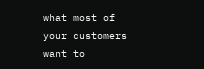what most of your customers want to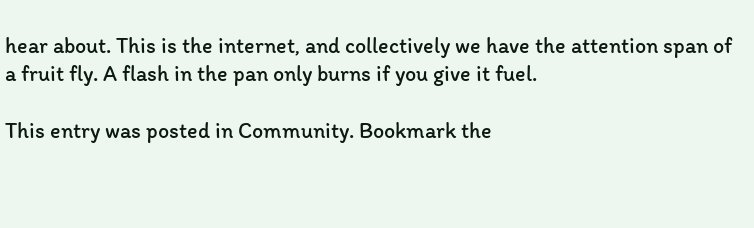hear about. This is the internet, and collectively we have the attention span of a fruit fly. A flash in the pan only burns if you give it fuel.

This entry was posted in Community. Bookmark the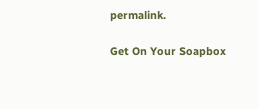permalink.

Get On Your Soapbox